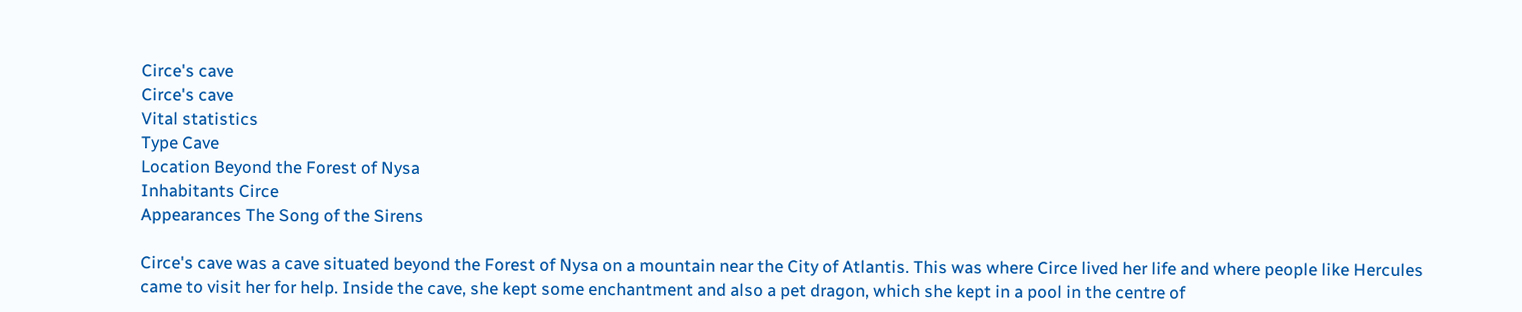Circe's cave
Circe's cave
Vital statistics
Type Cave
Location Beyond the Forest of Nysa
Inhabitants Circe
Appearances The Song of the Sirens

Circe's cave was a cave situated beyond the Forest of Nysa on a mountain near the City of Atlantis. This was where Circe lived her life and where people like Hercules came to visit her for help. Inside the cave, she kept some enchantment and also a pet dragon, which she kept in a pool in the centre of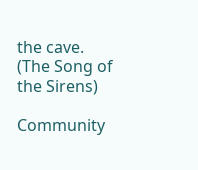the cave. (The Song of the Sirens)

Community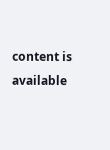content is available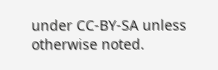under CC-BY-SA unless otherwise noted.